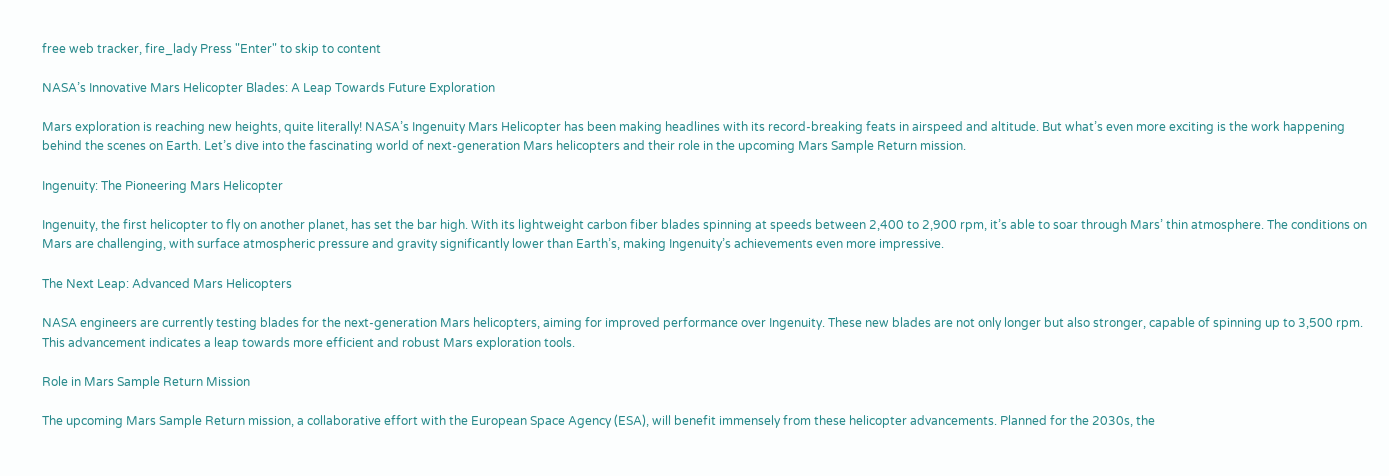free web tracker, fire_lady Press "Enter" to skip to content

NASA’s Innovative Mars Helicopter Blades: A Leap Towards Future Exploration

Mars exploration is reaching new heights, quite literally! NASA’s Ingenuity Mars Helicopter has been making headlines with its record-breaking feats in airspeed and altitude. But what’s even more exciting is the work happening behind the scenes on Earth. Let’s dive into the fascinating world of next-generation Mars helicopters and their role in the upcoming Mars Sample Return mission.

Ingenuity: The Pioneering Mars Helicopter

Ingenuity, the first helicopter to fly on another planet, has set the bar high. With its lightweight carbon fiber blades spinning at speeds between 2,400 to 2,900 rpm, it’s able to soar through Mars’ thin atmosphere. The conditions on Mars are challenging, with surface atmospheric pressure and gravity significantly lower than Earth’s, making Ingenuity’s achievements even more impressive.

The Next Leap: Advanced Mars Helicopters

NASA engineers are currently testing blades for the next-generation Mars helicopters, aiming for improved performance over Ingenuity. These new blades are not only longer but also stronger, capable of spinning up to 3,500 rpm. This advancement indicates a leap towards more efficient and robust Mars exploration tools.

Role in Mars Sample Return Mission

The upcoming Mars Sample Return mission, a collaborative effort with the European Space Agency (ESA), will benefit immensely from these helicopter advancements. Planned for the 2030s, the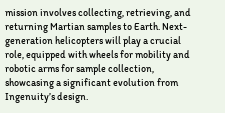mission involves collecting, retrieving, and returning Martian samples to Earth. Next-generation helicopters will play a crucial role, equipped with wheels for mobility and robotic arms for sample collection, showcasing a significant evolution from Ingenuity’s design.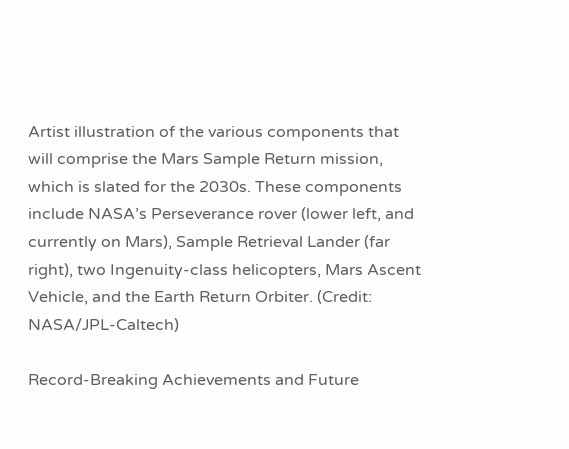Artist illustration of the various components that will comprise the Mars Sample Return mission, which is slated for the 2030s. These components include NASA’s Perseverance rover (lower left, and currently on Mars), Sample Retrieval Lander (far right), two Ingenuity-class helicopters, Mars Ascent Vehicle, and the Earth Return Orbiter. (Credit: NASA/JPL-Caltech)

Record-Breaking Achievements and Future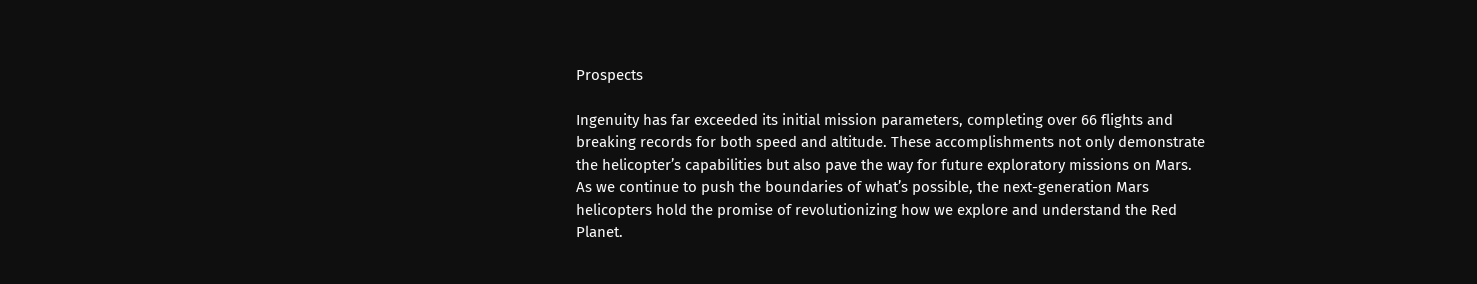Prospects

Ingenuity has far exceeded its initial mission parameters, completing over 66 flights and breaking records for both speed and altitude. These accomplishments not only demonstrate the helicopter’s capabilities but also pave the way for future exploratory missions on Mars. As we continue to push the boundaries of what’s possible, the next-generation Mars helicopters hold the promise of revolutionizing how we explore and understand the Red Planet.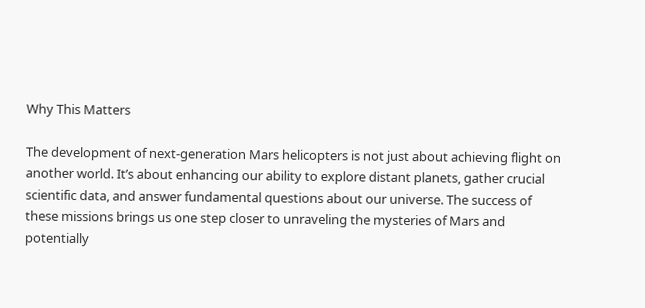Why This Matters

The development of next-generation Mars helicopters is not just about achieving flight on another world. It’s about enhancing our ability to explore distant planets, gather crucial scientific data, and answer fundamental questions about our universe. The success of these missions brings us one step closer to unraveling the mysteries of Mars and potentially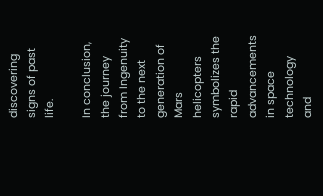discovering signs of past life.

In conclusion, the journey from Ingenuity to the next generation of Mars helicopters symbolizes the rapid advancements in space technology and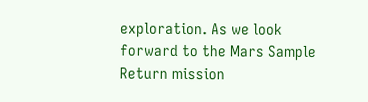exploration. As we look forward to the Mars Sample Return mission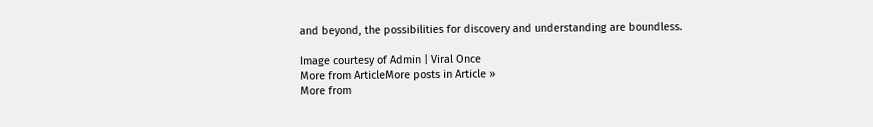and beyond, the possibilities for discovery and understanding are boundless.

Image courtesy of Admin | Viral Once
More from ArticleMore posts in Article »
More from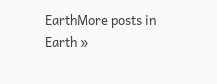EarthMore posts in Earth »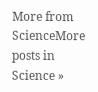More from ScienceMore posts in Science »